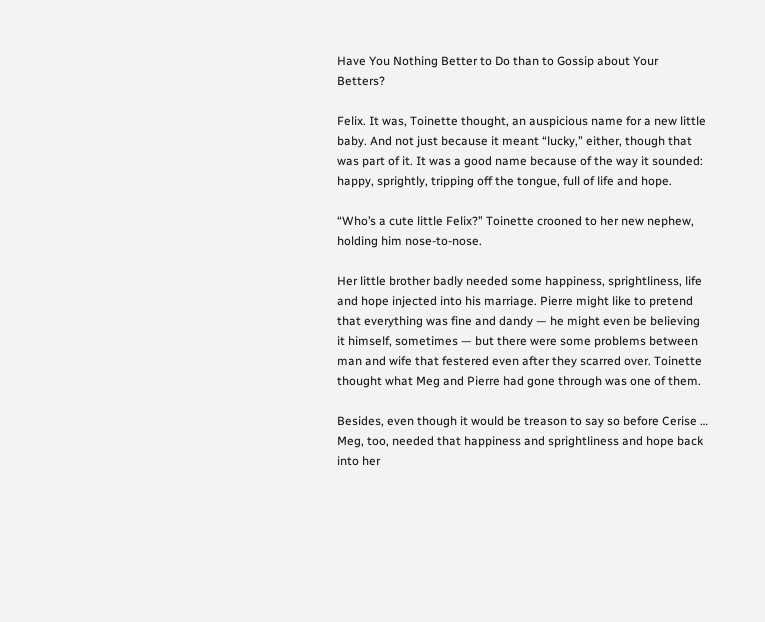Have You Nothing Better to Do than to Gossip about Your Betters?

Felix. It was, Toinette thought, an auspicious name for a new little baby. And not just because it meant “lucky,” either, though that was part of it. It was a good name because of the way it sounded: happy, sprightly, tripping off the tongue, full of life and hope.

“Who’s a cute little Felix?” Toinette crooned to her new nephew, holding him nose-to-nose.

Her little brother badly needed some happiness, sprightliness, life and hope injected into his marriage. Pierre might like to pretend that everything was fine and dandy — he might even be believing it himself, sometimes — but there were some problems between man and wife that festered even after they scarred over. Toinette thought what Meg and Pierre had gone through was one of them.

Besides, even though it would be treason to say so before Cerise … Meg, too, needed that happiness and sprightliness and hope back into her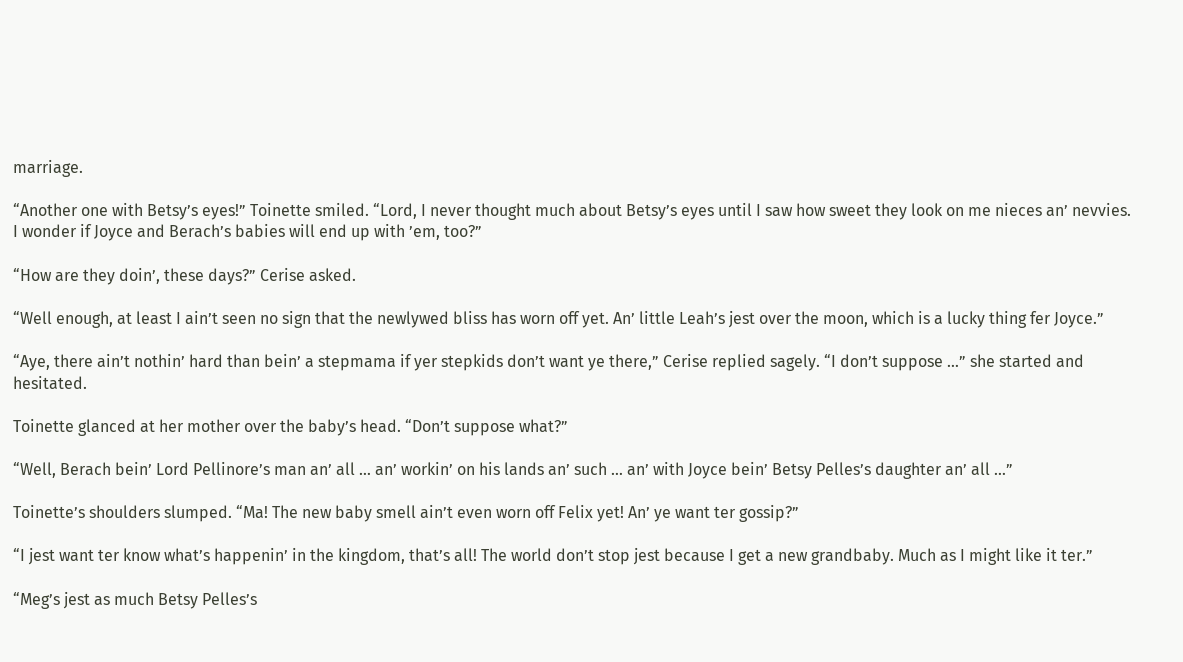marriage.

“Another one with Betsy’s eyes!” Toinette smiled. “Lord, I never thought much about Betsy’s eyes until I saw how sweet they look on me nieces an’ nevvies. I wonder if Joyce and Berach’s babies will end up with ’em, too?”

“How are they doin’, these days?” Cerise asked.

“Well enough, at least I ain’t seen no sign that the newlywed bliss has worn off yet. An’ little Leah’s jest over the moon, which is a lucky thing fer Joyce.”

“Aye, there ain’t nothin’ hard than bein’ a stepmama if yer stepkids don’t want ye there,” Cerise replied sagely. “I don’t suppose …” she started and hesitated.

Toinette glanced at her mother over the baby’s head. “Don’t suppose what?”

“Well, Berach bein’ Lord Pellinore’s man an’ all … an’ workin’ on his lands an’ such … an’ with Joyce bein’ Betsy Pelles’s daughter an’ all …”

Toinette’s shoulders slumped. “Ma! The new baby smell ain’t even worn off Felix yet! An’ ye want ter gossip?”

“I jest want ter know what’s happenin’ in the kingdom, that’s all! The world don’t stop jest because I get a new grandbaby. Much as I might like it ter.”

“Meg’s jest as much Betsy Pelles’s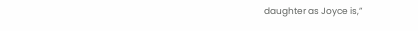daughter as Joyce is,”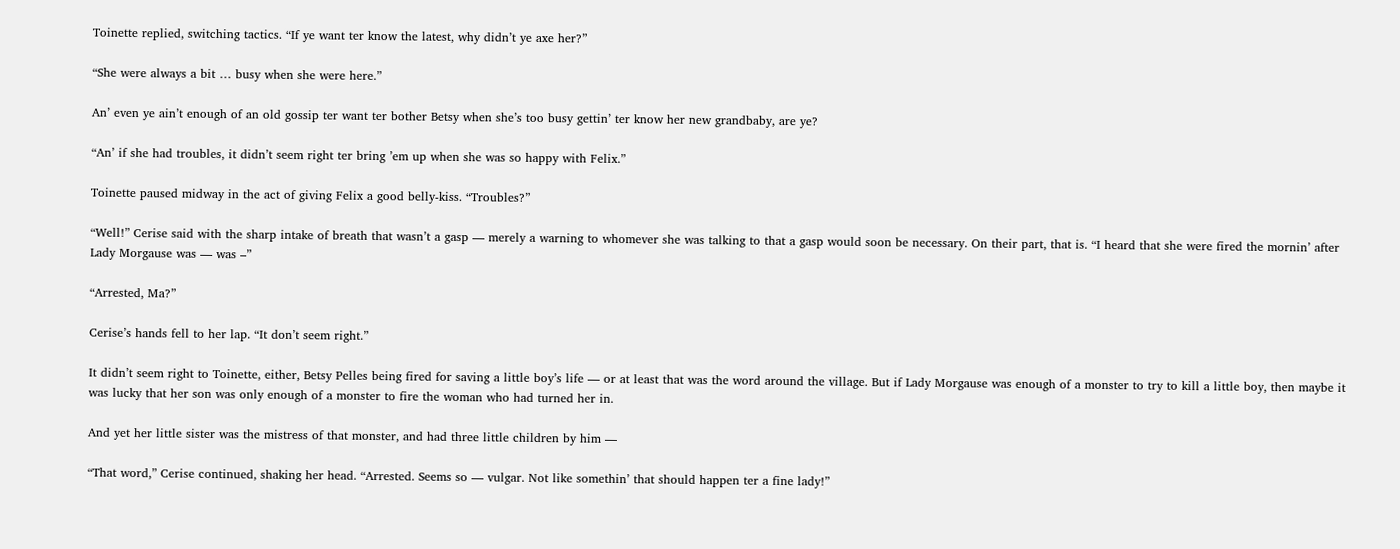Toinette replied, switching tactics. “If ye want ter know the latest, why didn’t ye axe her?”

“She were always a bit … busy when she were here.”

An’ even ye ain’t enough of an old gossip ter want ter bother Betsy when she’s too busy gettin’ ter know her new grandbaby, are ye?

“An’ if she had troubles, it didn’t seem right ter bring ’em up when she was so happy with Felix.”

Toinette paused midway in the act of giving Felix a good belly-kiss. “Troubles?”

“Well!” Cerise said with the sharp intake of breath that wasn’t a gasp — merely a warning to whomever she was talking to that a gasp would soon be necessary. On their part, that is. “I heard that she were fired the mornin’ after Lady Morgause was — was –”

“Arrested, Ma?”

Cerise’s hands fell to her lap. “It don’t seem right.”

It didn’t seem right to Toinette, either, Betsy Pelles being fired for saving a little boy’s life — or at least that was the word around the village. But if Lady Morgause was enough of a monster to try to kill a little boy, then maybe it was lucky that her son was only enough of a monster to fire the woman who had turned her in.

And yet her little sister was the mistress of that monster, and had three little children by him —

“That word,” Cerise continued, shaking her head. “Arrested. Seems so — vulgar. Not like somethin’ that should happen ter a fine lady!”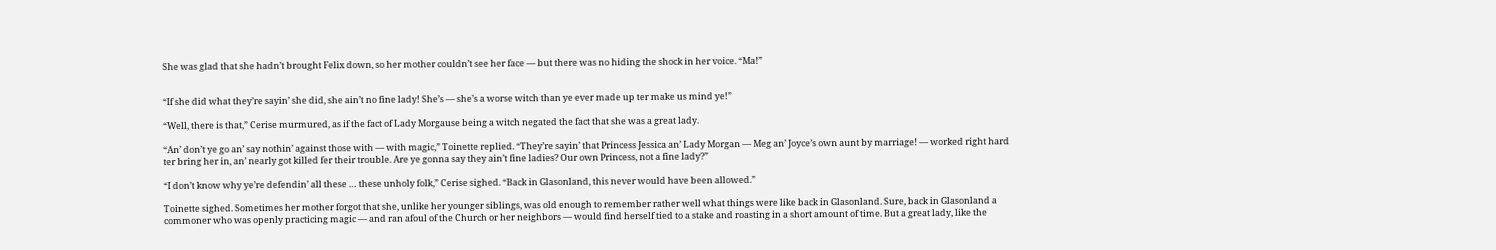She was glad that she hadn’t brought Felix down, so her mother couldn’t see her face — but there was no hiding the shock in her voice. “Ma!”


“If she did what they’re sayin’ she did, she ain’t no fine lady! She’s — she’s a worse witch than ye ever made up ter make us mind ye!”

“Well, there is that,” Cerise murmured, as if the fact of Lady Morgause being a witch negated the fact that she was a great lady.

“An’ don’t ye go an’ say nothin’ against those with — with magic,” Toinette replied. “They’re sayin’ that Princess Jessica an’ Lady Morgan — Meg an’ Joyce’s own aunt by marriage! — worked right hard ter bring her in, an’ nearly got killed fer their trouble. Are ye gonna say they ain’t fine ladies? Our own Princess, not a fine lady?”

“I don’t know why ye’re defendin’ all these … these unholy folk,” Cerise sighed. “Back in Glasonland, this never would have been allowed.”

Toinette sighed. Sometimes her mother forgot that she, unlike her younger siblings, was old enough to remember rather well what things were like back in Glasonland. Sure, back in Glasonland a commoner who was openly practicing magic — and ran afoul of the Church or her neighbors — would find herself tied to a stake and roasting in a short amount of time. But a great lady, like the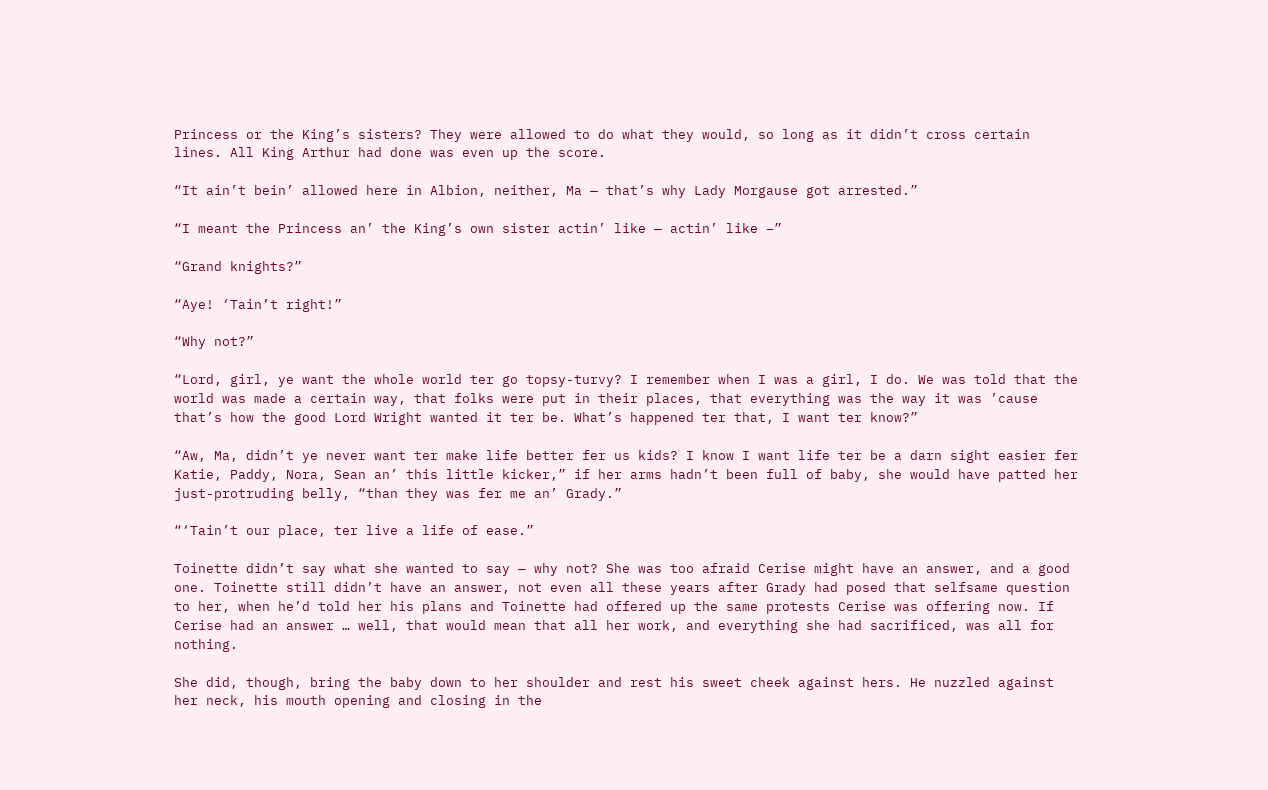Princess or the King’s sisters? They were allowed to do what they would, so long as it didn’t cross certain lines. All King Arthur had done was even up the score.

“It ain’t bein’ allowed here in Albion, neither, Ma — that’s why Lady Morgause got arrested.”

“I meant the Princess an’ the King’s own sister actin’ like — actin’ like –”

“Grand knights?”

“Aye! ‘Tain’t right!”

“Why not?”

“Lord, girl, ye want the whole world ter go topsy-turvy? I remember when I was a girl, I do. We was told that the world was made a certain way, that folks were put in their places, that everything was the way it was ’cause that’s how the good Lord Wright wanted it ter be. What’s happened ter that, I want ter know?”

“Aw, Ma, didn’t ye never want ter make life better fer us kids? I know I want life ter be a darn sight easier fer Katie, Paddy, Nora, Sean an’ this little kicker,” if her arms hadn’t been full of baby, she would have patted her just-protruding belly, “than they was fer me an’ Grady.”

“‘Tain’t our place, ter live a life of ease.”

Toinette didn’t say what she wanted to say — why not? She was too afraid Cerise might have an answer, and a good one. Toinette still didn’t have an answer, not even all these years after Grady had posed that selfsame question to her, when he’d told her his plans and Toinette had offered up the same protests Cerise was offering now. If Cerise had an answer … well, that would mean that all her work, and everything she had sacrificed, was all for nothing.

She did, though, bring the baby down to her shoulder and rest his sweet cheek against hers. He nuzzled against her neck, his mouth opening and closing in the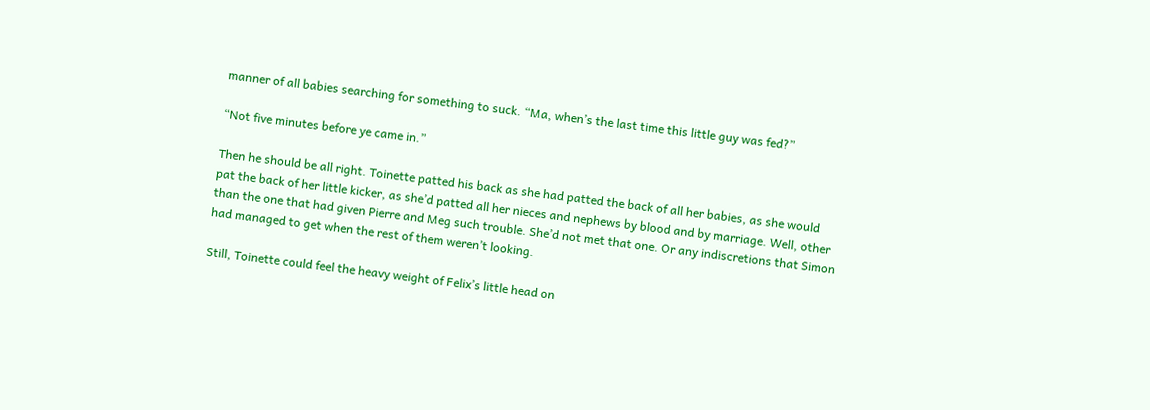manner of all babies searching for something to suck. “Ma, when’s the last time this little guy was fed?”

“Not five minutes before ye came in.”

Then he should be all right. Toinette patted his back as she had patted the back of all her babies, as she would pat the back of her little kicker, as she’d patted all her nieces and nephews by blood and by marriage. Well, other than the one that had given Pierre and Meg such trouble. She’d not met that one. Or any indiscretions that Simon had managed to get when the rest of them weren’t looking.

Still, Toinette could feel the heavy weight of Felix’s little head on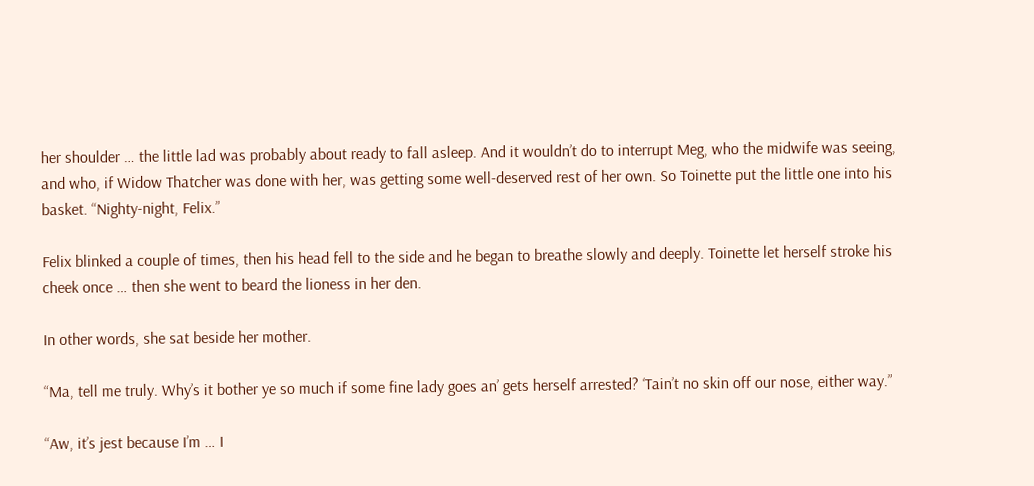her shoulder … the little lad was probably about ready to fall asleep. And it wouldn’t do to interrupt Meg, who the midwife was seeing, and who, if Widow Thatcher was done with her, was getting some well-deserved rest of her own. So Toinette put the little one into his basket. “Nighty-night, Felix.”

Felix blinked a couple of times, then his head fell to the side and he began to breathe slowly and deeply. Toinette let herself stroke his cheek once … then she went to beard the lioness in her den.

In other words, she sat beside her mother.

“Ma, tell me truly. Why’s it bother ye so much if some fine lady goes an’ gets herself arrested? ‘Tain’t no skin off our nose, either way.”

“Aw, it’s jest because I’m … I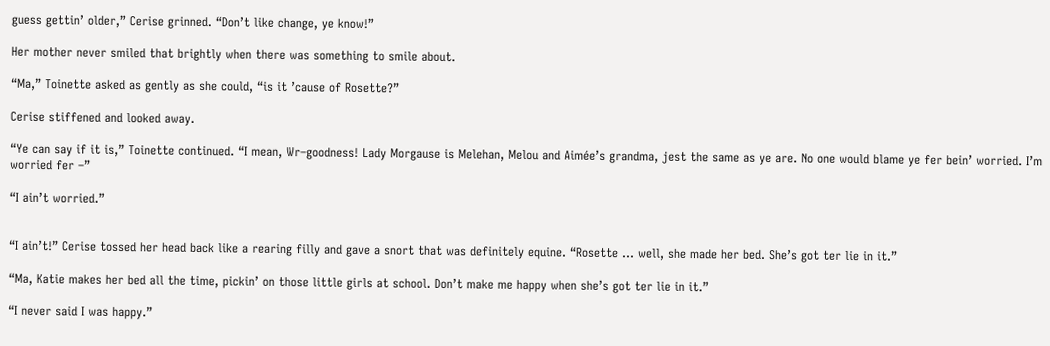guess gettin’ older,” Cerise grinned. “Don’t like change, ye know!”

Her mother never smiled that brightly when there was something to smile about.

“Ma,” Toinette asked as gently as she could, “is it ’cause of Rosette?”

Cerise stiffened and looked away.

“Ye can say if it is,” Toinette continued. “I mean, Wr–goodness! Lady Morgause is Melehan, Melou and Aimée’s grandma, jest the same as ye are. No one would blame ye fer bein’ worried. I’m worried fer –”

“I ain’t worried.”


“I ain’t!” Cerise tossed her head back like a rearing filly and gave a snort that was definitely equine. “Rosette … well, she made her bed. She’s got ter lie in it.”

“Ma, Katie makes her bed all the time, pickin’ on those little girls at school. Don’t make me happy when she’s got ter lie in it.”

“I never said I was happy.”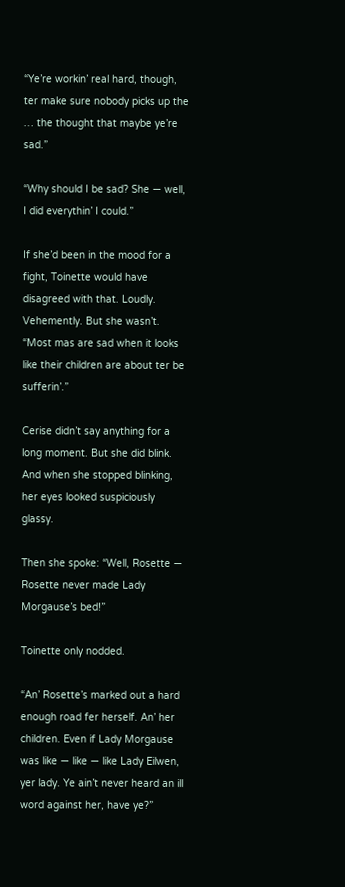“Ye’re workin’ real hard, though, ter make sure nobody picks up the … the thought that maybe ye’re sad.”

“Why should I be sad? She — well, I did everythin’ I could.”

If she’d been in the mood for a fight, Toinette would have disagreed with that. Loudly. Vehemently. But she wasn’t. “Most mas are sad when it looks like their children are about ter be sufferin’.”

Cerise didn’t say anything for a long moment. But she did blink. And when she stopped blinking, her eyes looked suspiciously glassy.

Then she spoke: “Well, Rosette — Rosette never made Lady Morgause’s bed!”

Toinette only nodded.

“An’ Rosette’s marked out a hard enough road fer herself. An’ her children. Even if Lady Morgause was like — like — like Lady Eilwen, yer lady. Ye ain’t never heard an ill word against her, have ye?”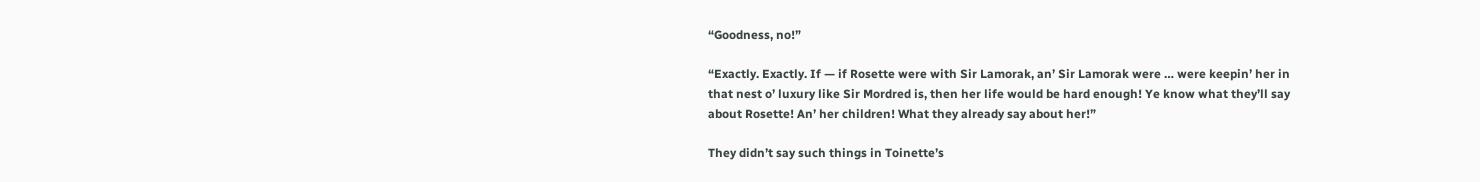“Goodness, no!”

“Exactly. Exactly. If — if Rosette were with Sir Lamorak, an’ Sir Lamorak were … were keepin’ her in that nest o’ luxury like Sir Mordred is, then her life would be hard enough! Ye know what they’ll say about Rosette! An’ her children! What they already say about her!”

They didn’t say such things in Toinette’s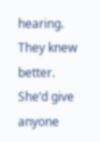hearing. They knew better. She’d give anyone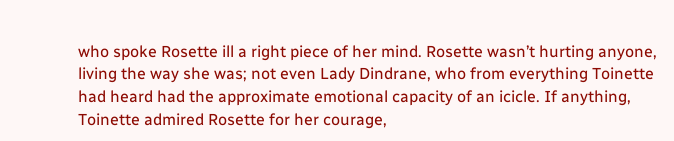who spoke Rosette ill a right piece of her mind. Rosette wasn’t hurting anyone, living the way she was; not even Lady Dindrane, who from everything Toinette had heard had the approximate emotional capacity of an icicle. If anything, Toinette admired Rosette for her courage,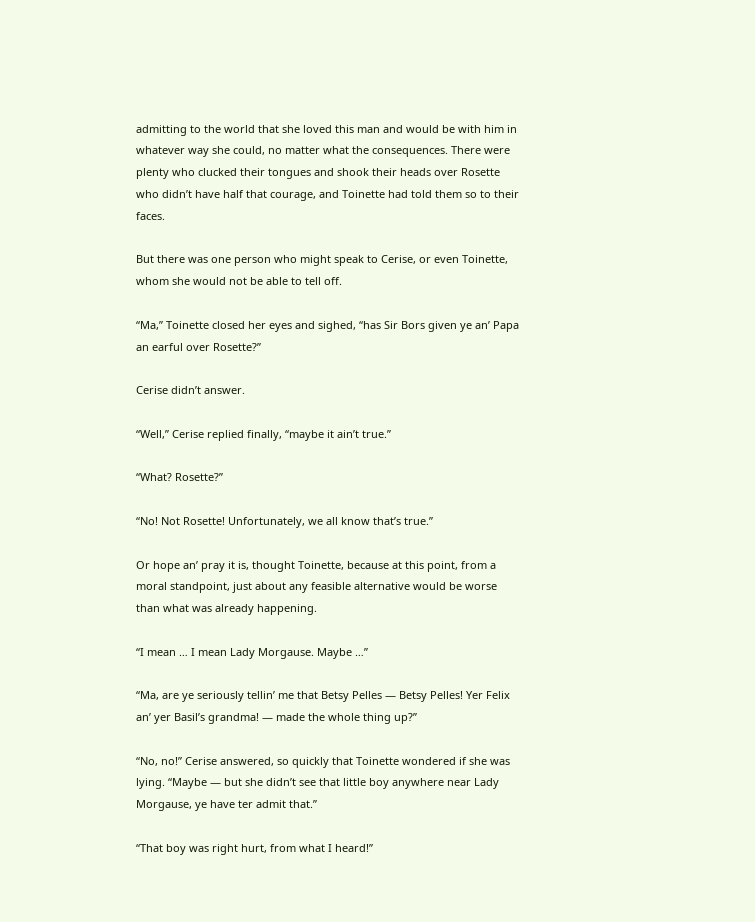admitting to the world that she loved this man and would be with him in whatever way she could, no matter what the consequences. There were plenty who clucked their tongues and shook their heads over Rosette who didn’t have half that courage, and Toinette had told them so to their faces.

But there was one person who might speak to Cerise, or even Toinette, whom she would not be able to tell off.

“Ma,” Toinette closed her eyes and sighed, “has Sir Bors given ye an’ Papa an earful over Rosette?”

Cerise didn’t answer.

“Well,” Cerise replied finally, “maybe it ain’t true.”

“What? Rosette?”

“No! Not Rosette! Unfortunately, we all know that’s true.”

Or hope an’ pray it is, thought Toinette, because at this point, from a moral standpoint, just about any feasible alternative would be worse than what was already happening.

“I mean … I mean Lady Morgause. Maybe …”

“Ma, are ye seriously tellin’ me that Betsy Pelles — Betsy Pelles! Yer Felix an’ yer Basil’s grandma! — made the whole thing up?”

“No, no!” Cerise answered, so quickly that Toinette wondered if she was lying. “Maybe — but she didn’t see that little boy anywhere near Lady Morgause, ye have ter admit that.”

“That boy was right hurt, from what I heard!”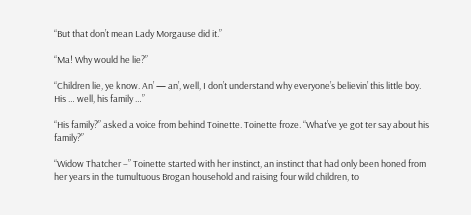“But that don’t mean Lady Morgause did it.”

“Ma! Why would he lie?”

“Children lie, ye know. An’ — an’, well, I don’t understand why everyone’s believin’ this little boy. His … well, his family …”

“His family?” asked a voice from behind Toinette. Toinette froze. “What’ve ye got ter say about his family?”

“Widow Thatcher –” Toinette started with her instinct, an instinct that had only been honed from her years in the tumultuous Brogan household and raising four wild children, to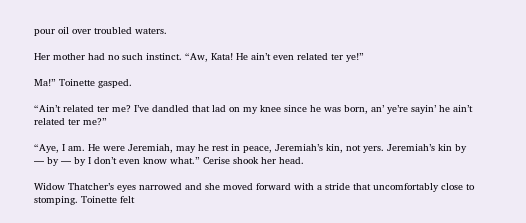pour oil over troubled waters.

Her mother had no such instinct. “Aw, Kata! He ain’t even related ter ye!”

Ma!” Toinette gasped.

“Ain’t related ter me? I’ve dandled that lad on my knee since he was born, an’ ye’re sayin’ he ain’t related ter me?”

“Aye, I am. He were Jeremiah, may he rest in peace, Jeremiah’s kin, not yers. Jeremiah’s kin by — by — by I don’t even know what.” Cerise shook her head.

Widow Thatcher’s eyes narrowed and she moved forward with a stride that uncomfortably close to stomping. Toinette felt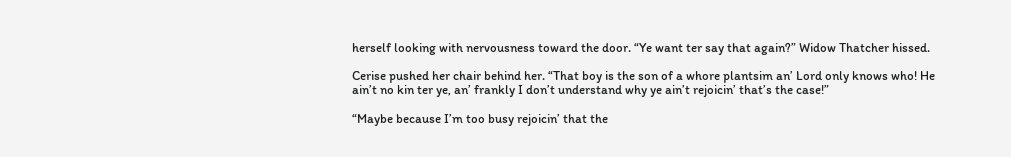herself looking with nervousness toward the door. “Ye want ter say that again?” Widow Thatcher hissed.

Cerise pushed her chair behind her. “That boy is the son of a whore plantsim an’ Lord only knows who! He ain’t no kin ter ye, an’ frankly I don’t understand why ye ain’t rejoicin’ that’s the case!”

“Maybe because I’m too busy rejoicin’ that the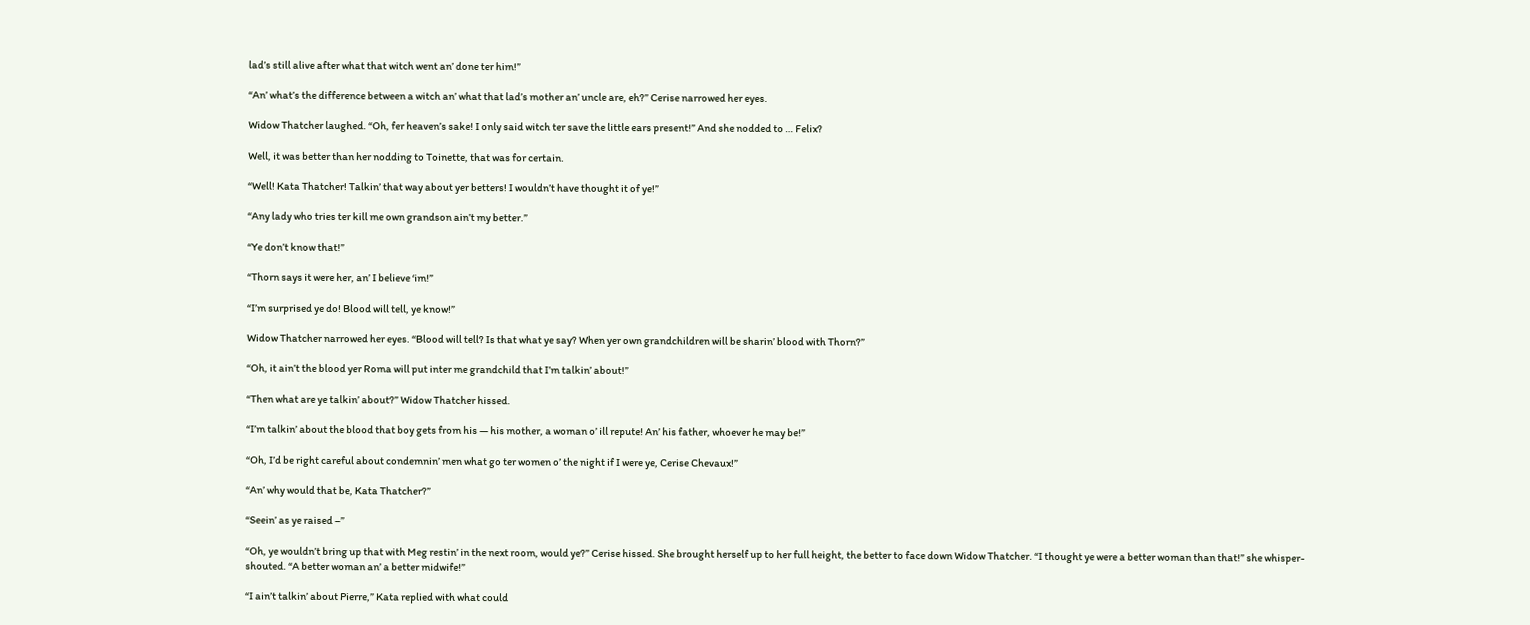lad’s still alive after what that witch went an’ done ter him!”

“An’ what’s the difference between a witch an’ what that lad’s mother an’ uncle are, eh?” Cerise narrowed her eyes.

Widow Thatcher laughed. “Oh, fer heaven’s sake! I only said witch ter save the little ears present!” And she nodded to … Felix?

Well, it was better than her nodding to Toinette, that was for certain.

“Well! Kata Thatcher! Talkin’ that way about yer betters! I wouldn’t have thought it of ye!”

“Any lady who tries ter kill me own grandson ain’t my better.”

“Ye don’t know that!”

“Thorn says it were her, an’ I believe ‘im!”

“I’m surprised ye do! Blood will tell, ye know!”

Widow Thatcher narrowed her eyes. “Blood will tell? Is that what ye say? When yer own grandchildren will be sharin’ blood with Thorn?”

“Oh, it ain’t the blood yer Roma will put inter me grandchild that I’m talkin’ about!”

“Then what are ye talkin’ about?” Widow Thatcher hissed.

“I’m talkin’ about the blood that boy gets from his — his mother, a woman o’ ill repute! An’ his father, whoever he may be!”

“Oh, I’d be right careful about condemnin’ men what go ter women o’ the night if I were ye, Cerise Chevaux!”

“An’ why would that be, Kata Thatcher?”

“Seein’ as ye raised –”

“Oh, ye wouldn’t bring up that with Meg restin’ in the next room, would ye?” Cerise hissed. She brought herself up to her full height, the better to face down Widow Thatcher. “I thought ye were a better woman than that!” she whisper-shouted. “A better woman an’ a better midwife!”

“I ain’t talkin’ about Pierre,” Kata replied with what could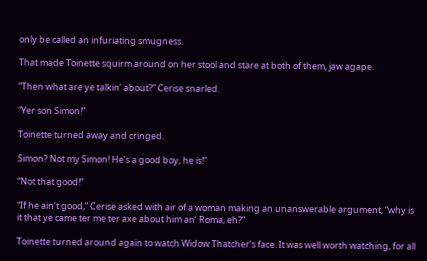only be called an infuriating smugness.

That made Toinette squirm around on her stool and stare at both of them, jaw agape.

“Then what are ye talkin’ about?” Cerise snarled.

“Yer son Simon!”

Toinette turned away and cringed.

Simon? Not my Simon! He’s a good boy, he is!”

“Not that good!”

“If he ain’t good,” Cerise asked with air of a woman making an unanswerable argument, “why is it that ye came ter me ter axe about him an’ Roma, eh?”

Toinette turned around again to watch Widow Thatcher’s face. It was well worth watching, for all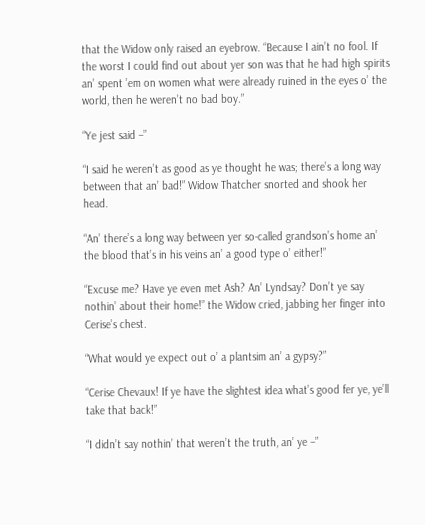that the Widow only raised an eyebrow. “Because I ain’t no fool. If the worst I could find out about yer son was that he had high spirits an’ spent ’em on women what were already ruined in the eyes o’ the world, then he weren’t no bad boy.”

“Ye jest said –”

“I said he weren’t as good as ye thought he was; there’s a long way between that an’ bad!” Widow Thatcher snorted and shook her head.

“An’ there’s a long way between yer so-called grandson’s home an’ the blood that’s in his veins an’ a good type o’ either!”

“Excuse me? Have ye even met Ash? An’ Lyndsay? Don’t ye say nothin’ about their home!” the Widow cried, jabbing her finger into Cerise’s chest.

“What would ye expect out o’ a plantsim an’ a gypsy?”

“Cerise Chevaux! If ye have the slightest idea what’s good fer ye, ye’ll take that back!”

“I didn’t say nothin’ that weren’t the truth, an’ ye –”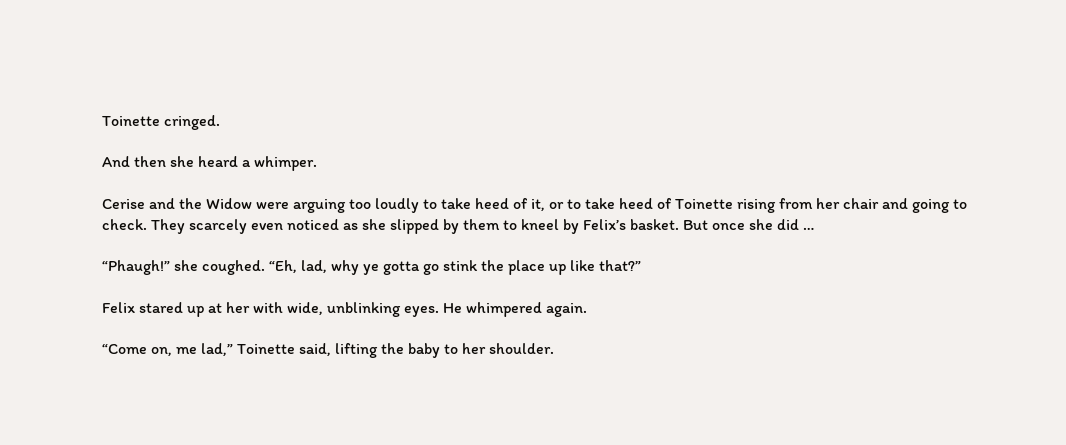Toinette cringed.

And then she heard a whimper.

Cerise and the Widow were arguing too loudly to take heed of it, or to take heed of Toinette rising from her chair and going to check. They scarcely even noticed as she slipped by them to kneel by Felix’s basket. But once she did …

“Phaugh!” she coughed. “Eh, lad, why ye gotta go stink the place up like that?”

Felix stared up at her with wide, unblinking eyes. He whimpered again.

“Come on, me lad,” Toinette said, lifting the baby to her shoulder.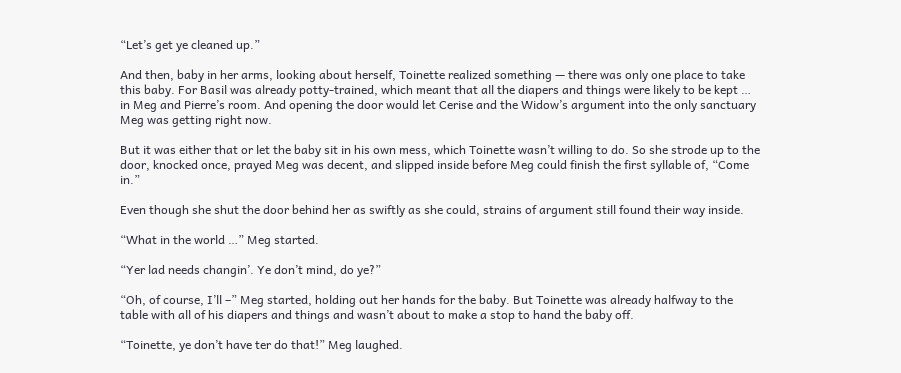“Let’s get ye cleaned up.”

And then, baby in her arms, looking about herself, Toinette realized something — there was only one place to take this baby. For Basil was already potty-trained, which meant that all the diapers and things were likely to be kept … in Meg and Pierre’s room. And opening the door would let Cerise and the Widow’s argument into the only sanctuary Meg was getting right now.

But it was either that or let the baby sit in his own mess, which Toinette wasn’t willing to do. So she strode up to the door, knocked once, prayed Meg was decent, and slipped inside before Meg could finish the first syllable of, “Come in.”

Even though she shut the door behind her as swiftly as she could, strains of argument still found their way inside.

“What in the world …” Meg started.

“Yer lad needs changin’. Ye don’t mind, do ye?”

“Oh, of course, I’ll –” Meg started, holding out her hands for the baby. But Toinette was already halfway to the table with all of his diapers and things and wasn’t about to make a stop to hand the baby off.

“Toinette, ye don’t have ter do that!” Meg laughed.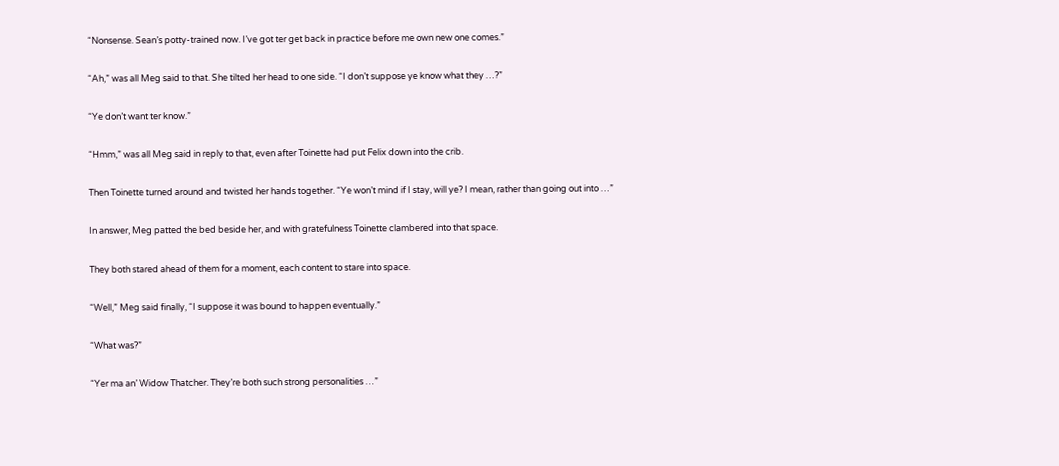“Nonsense. Sean’s potty-trained now. I’ve got ter get back in practice before me own new one comes.”

“Ah,” was all Meg said to that. She tilted her head to one side. “I don’t suppose ye know what they …?”

“Ye don’t want ter know.”

“Hmm,” was all Meg said in reply to that, even after Toinette had put Felix down into the crib.

Then Toinette turned around and twisted her hands together. “Ye won’t mind if I stay, will ye? I mean, rather than going out into …”

In answer, Meg patted the bed beside her, and with gratefulness Toinette clambered into that space.

They both stared ahead of them for a moment, each content to stare into space.

“Well,” Meg said finally, “I suppose it was bound to happen eventually.”

“What was?”

“Yer ma an’ Widow Thatcher. They’re both such strong personalities …”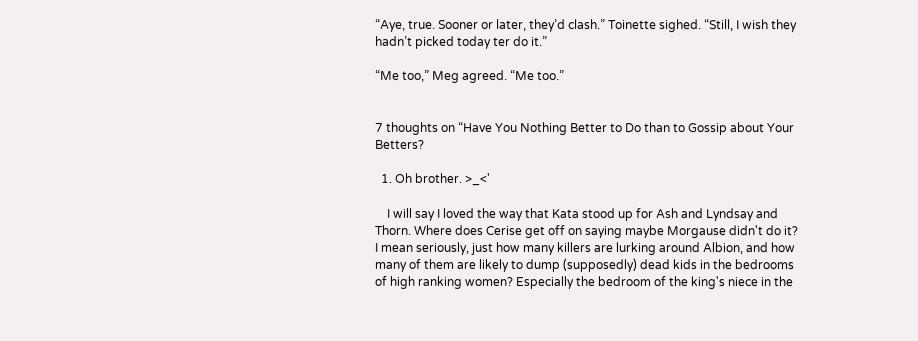“Aye, true. Sooner or later, they’d clash.” Toinette sighed. “Still, I wish they hadn’t picked today ter do it.”

“Me too,” Meg agreed. “Me too.”


7 thoughts on “Have You Nothing Better to Do than to Gossip about Your Betters?

  1. Oh brother. >_<'

    I will say I loved the way that Kata stood up for Ash and Lyndsay and Thorn. Where does Cerise get off on saying maybe Morgause didn't do it? I mean seriously, just how many killers are lurking around Albion, and how many of them are likely to dump (supposedly) dead kids in the bedrooms of high ranking women? Especially the bedroom of the king's niece in the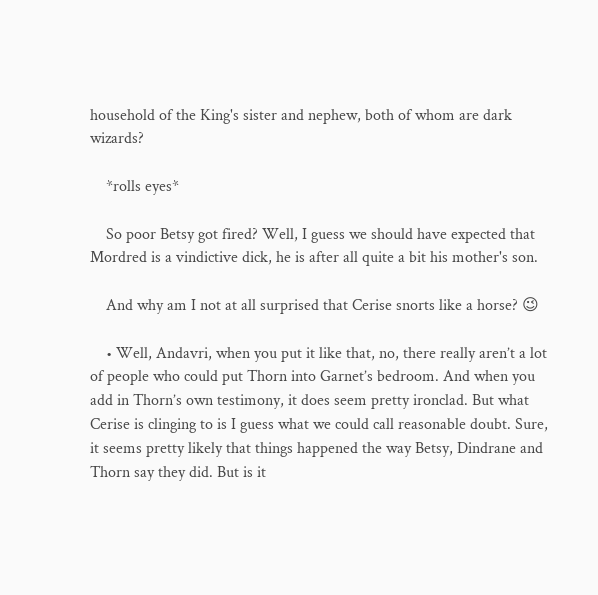household of the King's sister and nephew, both of whom are dark wizards?

    *rolls eyes*

    So poor Betsy got fired? Well, I guess we should have expected that Mordred is a vindictive dick, he is after all quite a bit his mother's son.

    And why am I not at all surprised that Cerise snorts like a horse? 😉

    • Well, Andavri, when you put it like that, no, there really aren’t a lot of people who could put Thorn into Garnet’s bedroom. And when you add in Thorn’s own testimony, it does seem pretty ironclad. But what Cerise is clinging to is I guess what we could call reasonable doubt. Sure, it seems pretty likely that things happened the way Betsy, Dindrane and Thorn say they did. But is it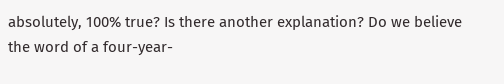absolutely, 100% true? Is there another explanation? Do we believe the word of a four-year-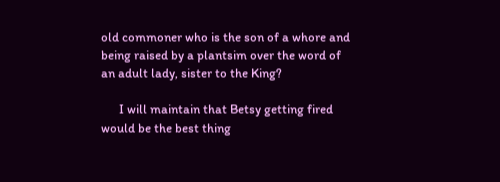old commoner who is the son of a whore and being raised by a plantsim over the word of an adult lady, sister to the King?

      I will maintain that Betsy getting fired would be the best thing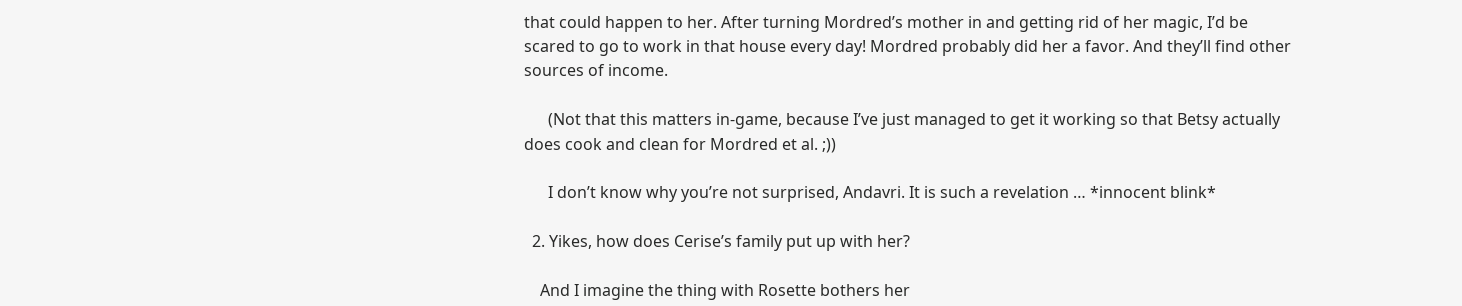that could happen to her. After turning Mordred’s mother in and getting rid of her magic, I’d be scared to go to work in that house every day! Mordred probably did her a favor. And they’ll find other sources of income.

      (Not that this matters in-game, because I’ve just managed to get it working so that Betsy actually does cook and clean for Mordred et al. ;))

      I don’t know why you’re not surprised, Andavri. It is such a revelation … *innocent blink*

  2. Yikes, how does Cerise’s family put up with her?

    And I imagine the thing with Rosette bothers her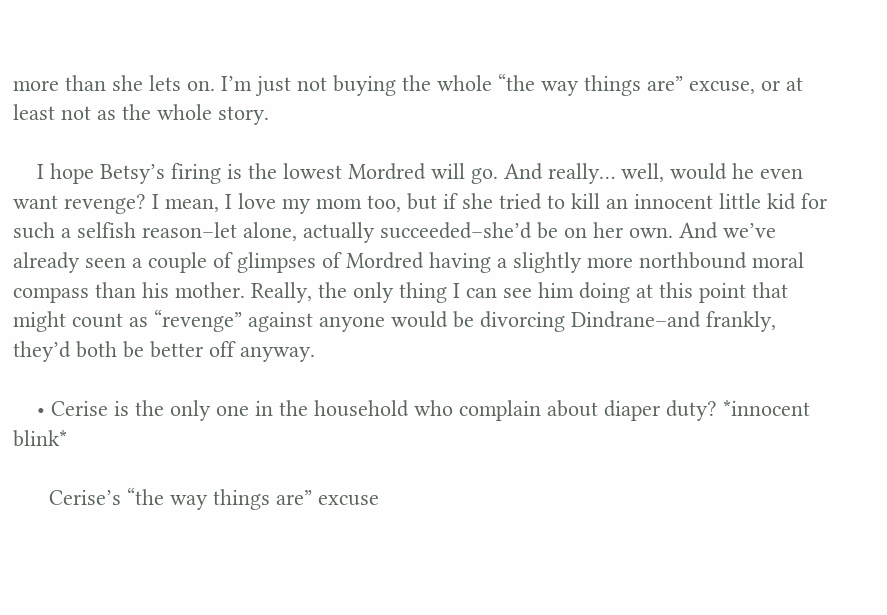more than she lets on. I’m just not buying the whole “the way things are” excuse, or at least not as the whole story.

    I hope Betsy’s firing is the lowest Mordred will go. And really… well, would he even want revenge? I mean, I love my mom too, but if she tried to kill an innocent little kid for such a selfish reason–let alone, actually succeeded–she’d be on her own. And we’ve already seen a couple of glimpses of Mordred having a slightly more northbound moral compass than his mother. Really, the only thing I can see him doing at this point that might count as “revenge” against anyone would be divorcing Dindrane–and frankly, they’d both be better off anyway.

    • Cerise is the only one in the household who complain about diaper duty? *innocent blink*

      Cerise’s “the way things are” excuse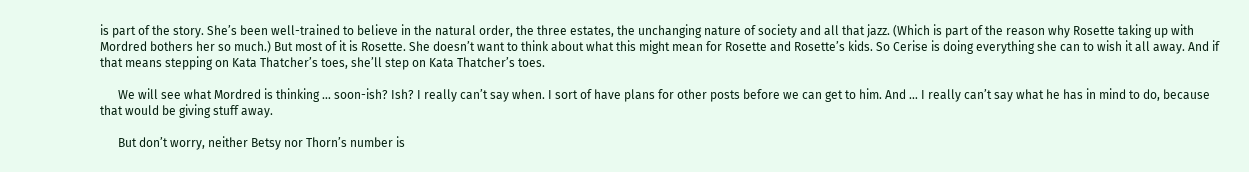is part of the story. She’s been well-trained to believe in the natural order, the three estates, the unchanging nature of society and all that jazz. (Which is part of the reason why Rosette taking up with Mordred bothers her so much.) But most of it is Rosette. She doesn’t want to think about what this might mean for Rosette and Rosette’s kids. So Cerise is doing everything she can to wish it all away. And if that means stepping on Kata Thatcher’s toes, she’ll step on Kata Thatcher’s toes.

      We will see what Mordred is thinking … soon-ish? Ish? I really can’t say when. I sort of have plans for other posts before we can get to him. And … I really can’t say what he has in mind to do, because that would be giving stuff away.

      But don’t worry, neither Betsy nor Thorn’s number is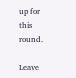up for this round.

Leave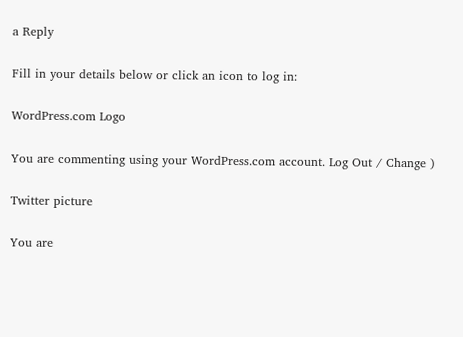a Reply

Fill in your details below or click an icon to log in:

WordPress.com Logo

You are commenting using your WordPress.com account. Log Out / Change )

Twitter picture

You are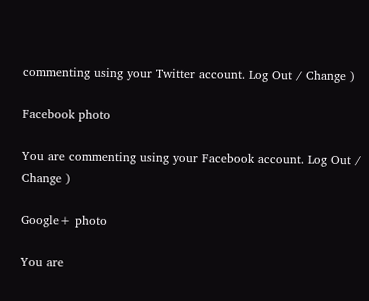commenting using your Twitter account. Log Out / Change )

Facebook photo

You are commenting using your Facebook account. Log Out / Change )

Google+ photo

You are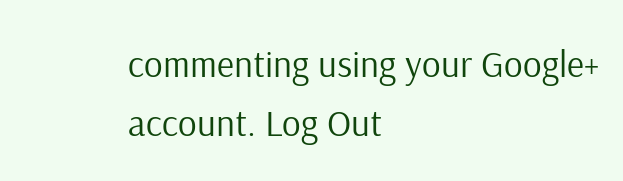commenting using your Google+ account. Log Out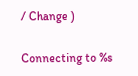/ Change )

Connecting to %s